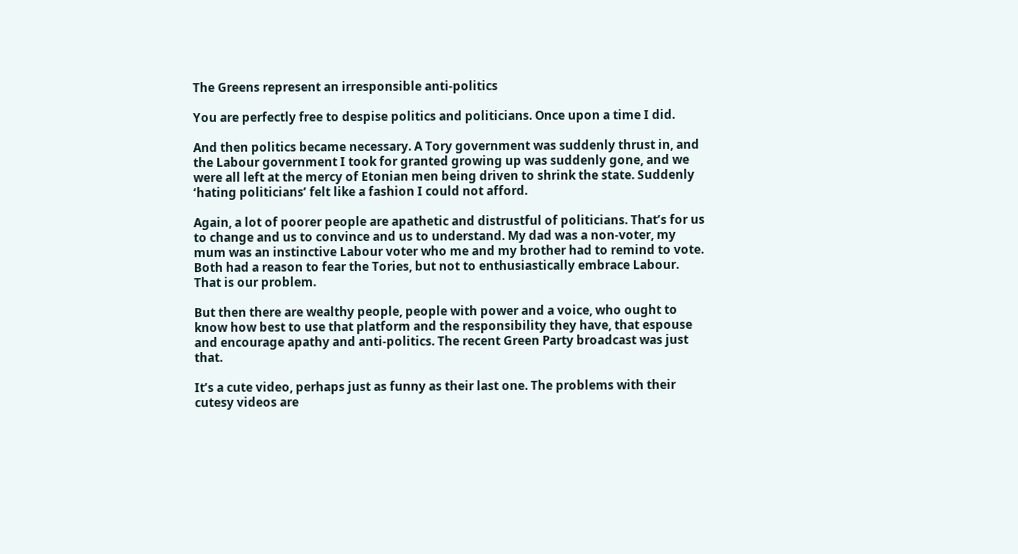The Greens represent an irresponsible anti-politics

You are perfectly free to despise politics and politicians. Once upon a time I did.

And then politics became necessary. A Tory government was suddenly thrust in, and the Labour government I took for granted growing up was suddenly gone, and we were all left at the mercy of Etonian men being driven to shrink the state. Suddenly ‘hating politicians’ felt like a fashion I could not afford.

Again, a lot of poorer people are apathetic and distrustful of politicians. That’s for us to change and us to convince and us to understand. My dad was a non-voter, my mum was an instinctive Labour voter who me and my brother had to remind to vote. Both had a reason to fear the Tories, but not to enthusiastically embrace Labour. That is our problem.

But then there are wealthy people, people with power and a voice, who ought to know how best to use that platform and the responsibility they have, that espouse and encourage apathy and anti-politics. The recent Green Party broadcast was just that.

It’s a cute video, perhaps just as funny as their last one. The problems with their cutesy videos are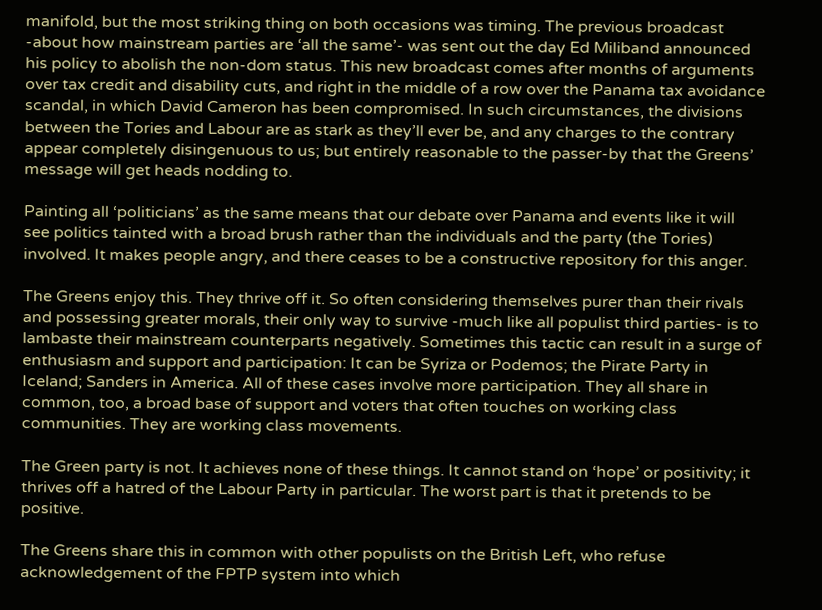manifold, but the most striking thing on both occasions was timing. The previous broadcast -about how mainstream parties are ‘all the same’- was sent out the day Ed Miliband announced his policy to abolish the non-dom status. This new broadcast comes after months of arguments over tax credit and disability cuts, and right in the middle of a row over the Panama tax avoidance scandal, in which David Cameron has been compromised. In such circumstances, the divisions between the Tories and Labour are as stark as they’ll ever be, and any charges to the contrary appear completely disingenuous to us; but entirely reasonable to the passer-by that the Greens’ message will get heads nodding to.

Painting all ‘politicians’ as the same means that our debate over Panama and events like it will see politics tainted with a broad brush rather than the individuals and the party (the Tories) involved. It makes people angry, and there ceases to be a constructive repository for this anger.

The Greens enjoy this. They thrive off it. So often considering themselves purer than their rivals and possessing greater morals, their only way to survive -much like all populist third parties- is to lambaste their mainstream counterparts negatively. Sometimes this tactic can result in a surge of enthusiasm and support and participation: It can be Syriza or Podemos; the Pirate Party in Iceland; Sanders in America. All of these cases involve more participation. They all share in common, too, a broad base of support and voters that often touches on working class communities. They are working class movements.

The Green party is not. It achieves none of these things. It cannot stand on ‘hope’ or positivity; it thrives off a hatred of the Labour Party in particular. The worst part is that it pretends to be positive.

The Greens share this in common with other populists on the British Left, who refuse acknowledgement of the FPTP system into which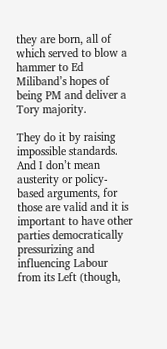they are born, all of which served to blow a hammer to Ed Miliband’s hopes of being PM and deliver a Tory majority.

They do it by raising impossible standards. And I don’t mean austerity or policy-based arguments, for those are valid and it is important to have other parties democratically pressurizing and influencing Labour from its Left (though,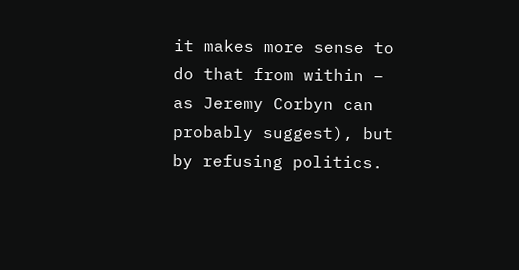it makes more sense to do that from within – as Jeremy Corbyn can probably suggest), but by refusing politics.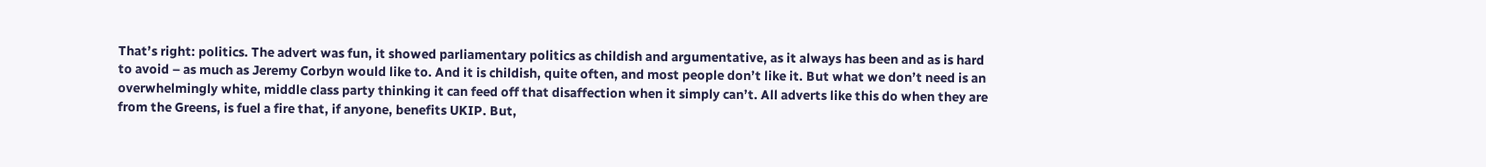That’s right: politics. The advert was fun, it showed parliamentary politics as childish and argumentative, as it always has been and as is hard to avoid – as much as Jeremy Corbyn would like to. And it is childish, quite often, and most people don’t like it. But what we don’t need is an overwhelmingly white, middle class party thinking it can feed off that disaffection when it simply can’t. All adverts like this do when they are from the Greens, is fuel a fire that, if anyone, benefits UKIP. But,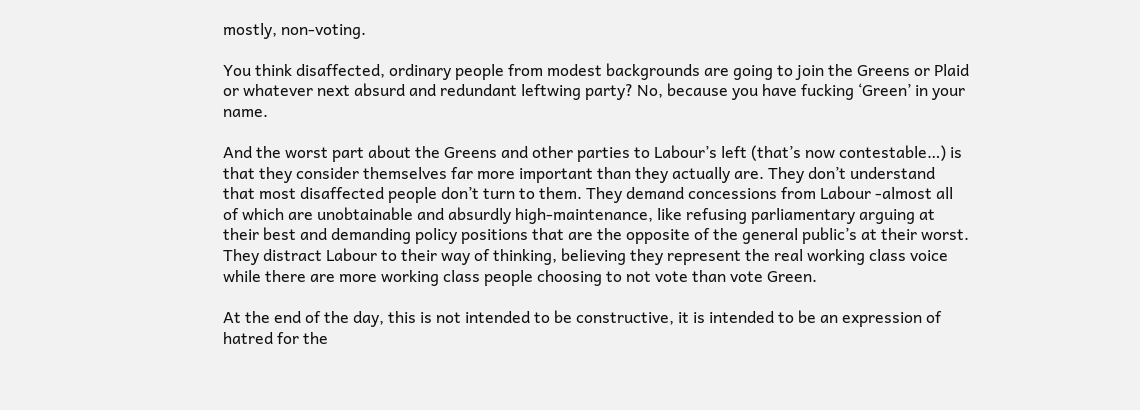mostly, non-voting.

You think disaffected, ordinary people from modest backgrounds are going to join the Greens or Plaid or whatever next absurd and redundant leftwing party? No, because you have fucking ‘Green’ in your name.

And the worst part about the Greens and other parties to Labour’s left (that’s now contestable…) is that they consider themselves far more important than they actually are. They don’t understand that most disaffected people don’t turn to them. They demand concessions from Labour -almost all of which are unobtainable and absurdly high-maintenance, like refusing parliamentary arguing at their best and demanding policy positions that are the opposite of the general public’s at their worst. They distract Labour to their way of thinking, believing they represent the real working class voice while there are more working class people choosing to not vote than vote Green.

At the end of the day, this is not intended to be constructive, it is intended to be an expression of hatred for the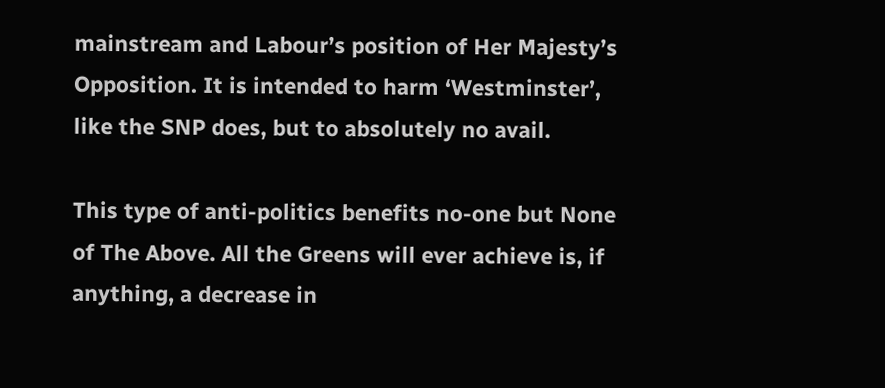mainstream and Labour’s position of Her Majesty’s Opposition. It is intended to harm ‘Westminster’, like the SNP does, but to absolutely no avail.

This type of anti-politics benefits no-one but None of The Above. All the Greens will ever achieve is, if anything, a decrease in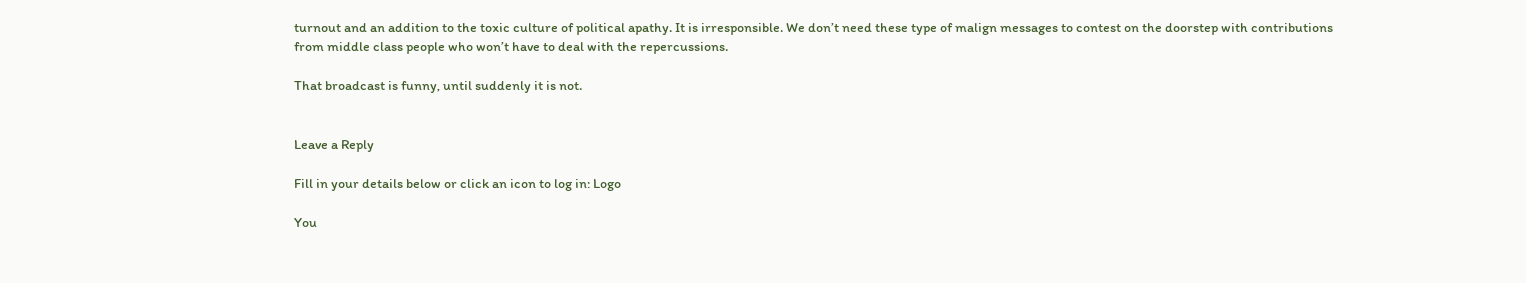turnout and an addition to the toxic culture of political apathy. It is irresponsible. We don’t need these type of malign messages to contest on the doorstep with contributions from middle class people who won’t have to deal with the repercussions.

That broadcast is funny, until suddenly it is not.


Leave a Reply

Fill in your details below or click an icon to log in: Logo

You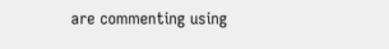are commenting using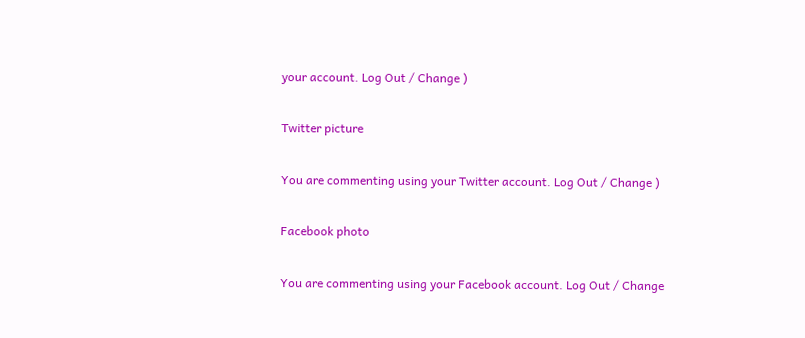your account. Log Out / Change )

Twitter picture

You are commenting using your Twitter account. Log Out / Change )

Facebook photo

You are commenting using your Facebook account. Log Out / Change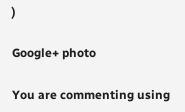)

Google+ photo

You are commenting using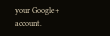your Google+ account.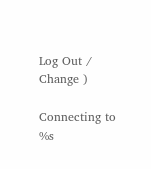Log Out / Change )

Connecting to %s